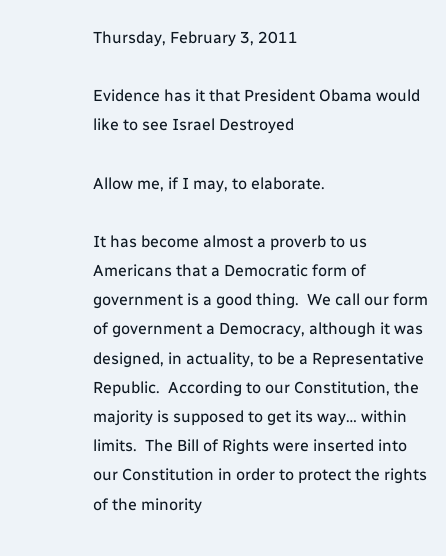Thursday, February 3, 2011

Evidence has it that President Obama would like to see Israel Destroyed

Allow me, if I may, to elaborate.

It has become almost a proverb to us Americans that a Democratic form of government is a good thing.  We call our form of government a Democracy, although it was designed, in actuality, to be a Representative Republic.  According to our Constitution, the majority is supposed to get its way… within limits.  The Bill of Rights were inserted into our Constitution in order to protect the rights of the minority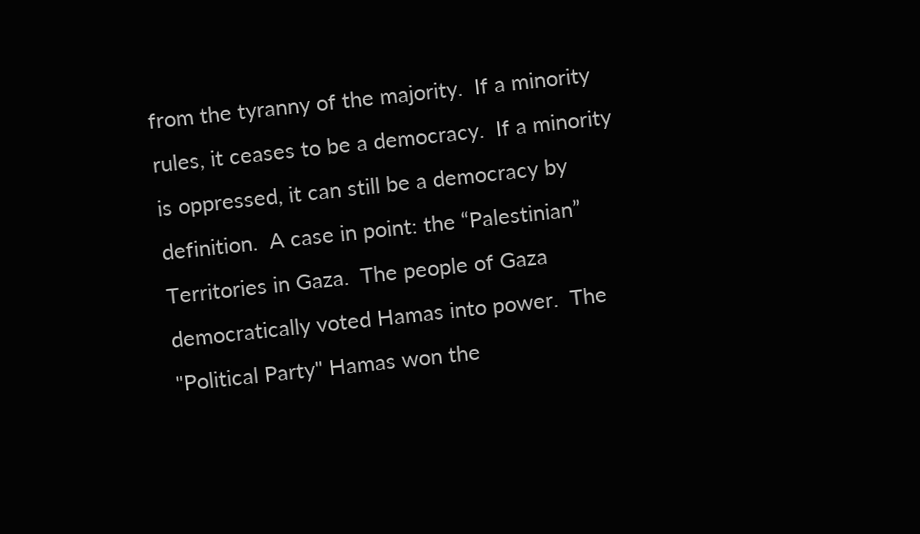from the tyranny of the majority.  If a minority rules, it ceases to be a democracy.  If a minority is oppressed, it can still be a democracy by definition.  A case in point: the “Palestinian” Territories in Gaza.  The people of Gaza democratically voted Hamas into power.  The "Political Party" Hamas won the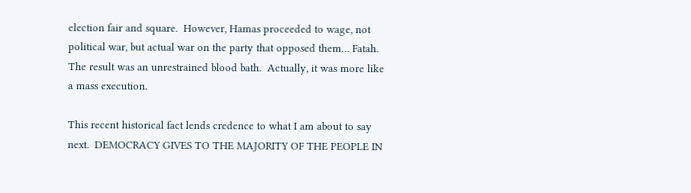election fair and square.  However, Hamas proceeded to wage, not political war, but actual war on the party that opposed them… Fatah.  The result was an unrestrained blood bath.  Actually, it was more like a mass execution.

This recent historical fact lends credence to what I am about to say next.  DEMOCRACY GIVES TO THE MAJORITY OF THE PEOPLE IN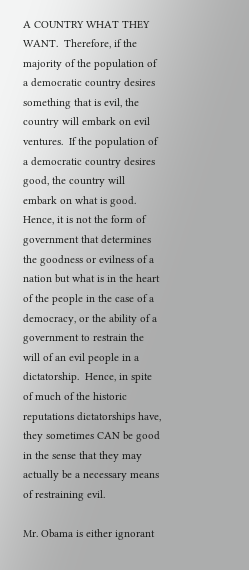A COUNTRY WHAT THEY WANT.  Therefore, if the majority of the population of a democratic country desires something that is evil, the country will embark on evil ventures.  If the population of a democratic country desires good, the country will embark on what is good.  Hence, it is not the form of government that determines the goodness or evilness of a nation but what is in the heart of the people in the case of a democracy, or the ability of a government to restrain the will of an evil people in a dictatorship.  Hence, in spite of much of the historic reputations dictatorships have, they sometimes CAN be good in the sense that they may actually be a necessary means of restraining evil.

Mr. Obama is either ignorant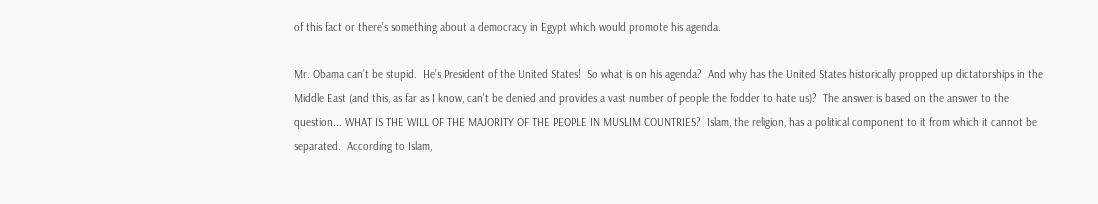of this fact or there’s something about a democracy in Egypt which would promote his agenda.

Mr. Obama can’t be stupid.  He’s President of the United States!  So what is on his agenda?  And why has the United States historically propped up dictatorships in the Middle East (and this, as far as I know, can't be denied and provides a vast number of people the fodder to hate us)?  The answer is based on the answer to the question... WHAT IS THE WILL OF THE MAJORITY OF THE PEOPLE IN MUSLIM COUNTRIES?  Islam, the religion, has a political component to it from which it cannot be separated.  According to Islam,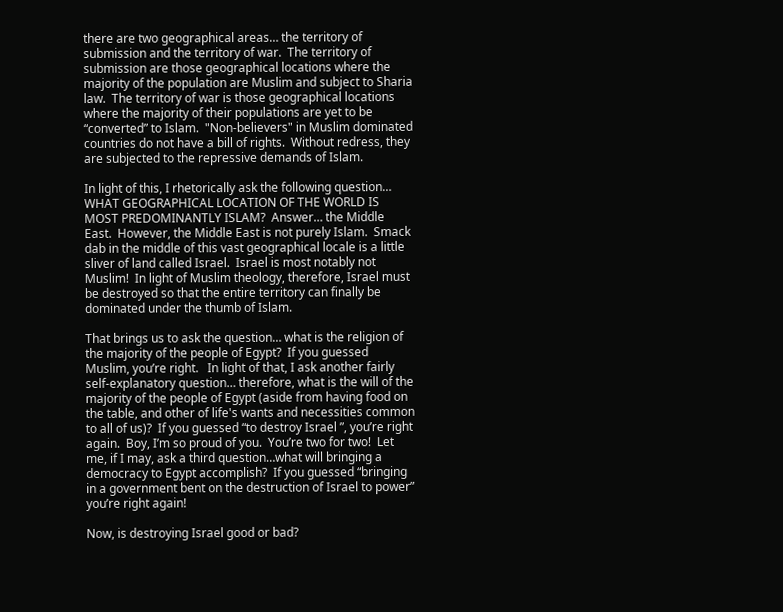there are two geographical areas… the territory of submission and the territory of war.  The territory of submission are those geographical locations where the majority of the population are Muslim and subject to Sharia law.  The territory of war is those geographical locations where the majority of their populations are yet to be “converted” to Islam.  "Non-believers" in Muslim dominated countries do not have a bill of rights.  Without redress, they are subjected to the repressive demands of Islam.

In light of this, I rhetorically ask the following question… WHAT GEOGRAPHICAL LOCATION OF THE WORLD IS MOST PREDOMINANTLY ISLAM?  Answer… the Middle East.  However, the Middle East is not purely Islam.  Smack dab in the middle of this vast geographical locale is a little sliver of land called Israel.  Israel is most notably not Muslim!  In light of Muslim theology, therefore, Israel must be destroyed so that the entire territory can finally be dominated under the thumb of Islam.

That brings us to ask the question… what is the religion of the majority of the people of Egypt?  If you guessed Muslim, you’re right.   In light of that, I ask another fairly self-explanatory question… therefore, what is the will of the majority of the people of Egypt (aside from having food on the table, and other of life's wants and necessities common to all of us)?  If you guessed “to destroy Israel ”, you’re right again.  Boy, I’m so proud of you.  You’re two for two!  Let me, if I may, ask a third question…what will bringing a democracy to Egypt accomplish?  If you guessed “bringing in a government bent on the destruction of Israel to power” you’re right again!

Now, is destroying Israel good or bad?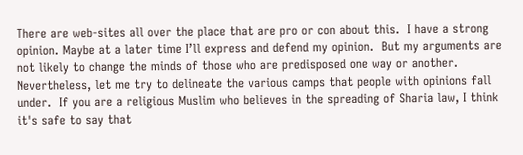There are web-sites all over the place that are pro or con about this.  I have a strong opinion. Maybe at a later time I’ll express and defend my opinion.  But my arguments are not likely to change the minds of those who are predisposed one way or another. Nevertheless, let me try to delineate the various camps that people with opinions fall under.  If you are a religious Muslim who believes in the spreading of Sharia law, I think it's safe to say that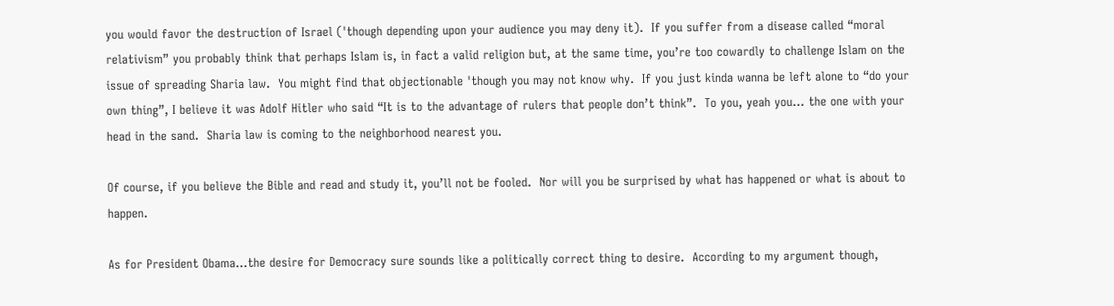you would favor the destruction of Israel ('though depending upon your audience you may deny it).  If you suffer from a disease called “moral relativism” you probably think that perhaps Islam is, in fact a valid religion but, at the same time, you’re too cowardly to challenge Islam on the issue of spreading Sharia law.  You might find that objectionable 'though you may not know why.  If you just kinda wanna be left alone to “do your own thing”, I believe it was Adolf Hitler who said “It is to the advantage of rulers that people don’t think”.  To you, yeah you… the one with your head in the sand.  Sharia law is coming to the neighborhood nearest you.

Of course, if you believe the Bible and read and study it, you’ll not be fooled.  Nor will you be surprised by what has happened or what is about to happen.

As for President Obama…the desire for Democracy sure sounds like a politically correct thing to desire.  According to my argument though,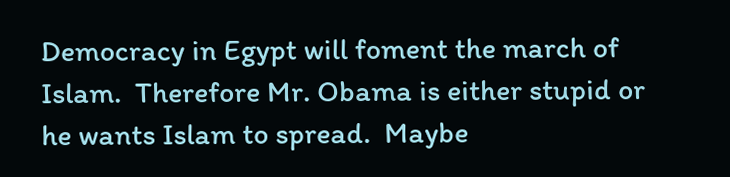Democracy in Egypt will foment the march of Islam.  Therefore Mr. Obama is either stupid or he wants Islam to spread.  Maybe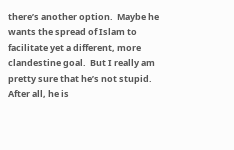there’s another option.  Maybe he wants the spread of Islam to facilitate yet a different, more clandestine goal.  But I really am pretty sure that he’s not stupid.  After all, he is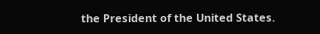the President of the United States.